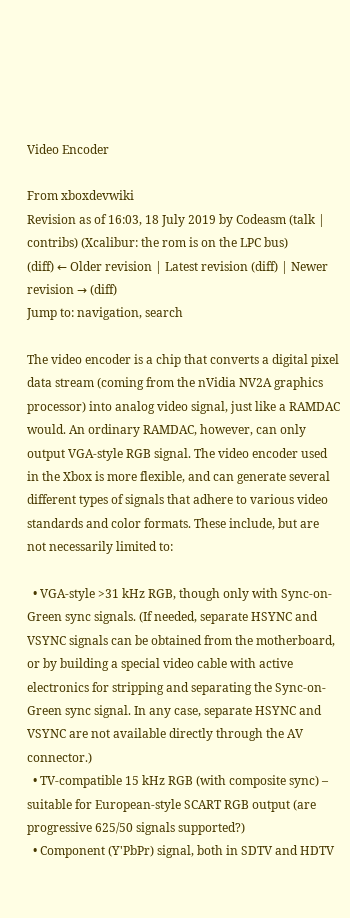Video Encoder

From xboxdevwiki
Revision as of 16:03, 18 July 2019 by Codeasm (talk | contribs) (Xcalibur: the rom is on the LPC bus)
(diff) ← Older revision | Latest revision (diff) | Newer revision → (diff)
Jump to: navigation, search

The video encoder is a chip that converts a digital pixel data stream (coming from the nVidia NV2A graphics processor) into analog video signal, just like a RAMDAC would. An ordinary RAMDAC, however, can only output VGA-style RGB signal. The video encoder used in the Xbox is more flexible, and can generate several different types of signals that adhere to various video standards and color formats. These include, but are not necessarily limited to:

  • VGA-style >31 kHz RGB, though only with Sync-on-Green sync signals. (If needed, separate HSYNC and VSYNC signals can be obtained from the motherboard, or by building a special video cable with active electronics for stripping and separating the Sync-on-Green sync signal. In any case, separate HSYNC and VSYNC are not available directly through the AV connector.)
  • TV-compatible 15 kHz RGB (with composite sync) – suitable for European-style SCART RGB output (are progressive 625/50 signals supported?)
  • Component (Y'PbPr) signal, both in SDTV and HDTV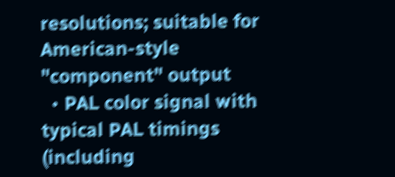resolutions; suitable for American-style "component" output
  • PAL color signal with typical PAL timings (including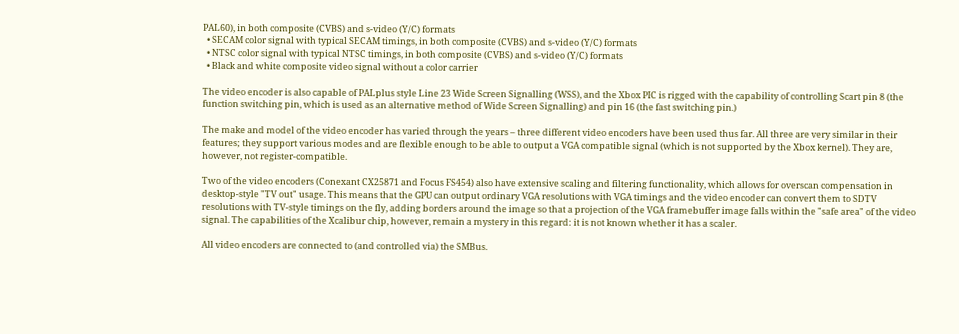PAL60), in both composite (CVBS) and s-video (Y/C) formats
  • SECAM color signal with typical SECAM timings, in both composite (CVBS) and s-video (Y/C) formats
  • NTSC color signal with typical NTSC timings, in both composite (CVBS) and s-video (Y/C) formats
  • Black and white composite video signal without a color carrier

The video encoder is also capable of PALplus style Line 23 Wide Screen Signalling (WSS), and the Xbox PIC is rigged with the capability of controlling Scart pin 8 (the function switching pin, which is used as an alternative method of Wide Screen Signalling) and pin 16 (the fast switching pin.)

The make and model of the video encoder has varied through the years – three different video encoders have been used thus far. All three are very similar in their features; they support various modes and are flexible enough to be able to output a VGA compatible signal (which is not supported by the Xbox kernel). They are, however, not register-compatible.

Two of the video encoders (Conexant CX25871 and Focus FS454) also have extensive scaling and filtering functionality, which allows for overscan compensation in desktop-style "TV out" usage. This means that the GPU can output ordinary VGA resolutions with VGA timings and the video encoder can convert them to SDTV resolutions with TV-style timings on the fly, adding borders around the image so that a projection of the VGA framebuffer image falls within the "safe area" of the video signal. The capabilities of the Xcalibur chip, however, remain a mystery in this regard: it is not known whether it has a scaler.

All video encoders are connected to (and controlled via) the SMBus.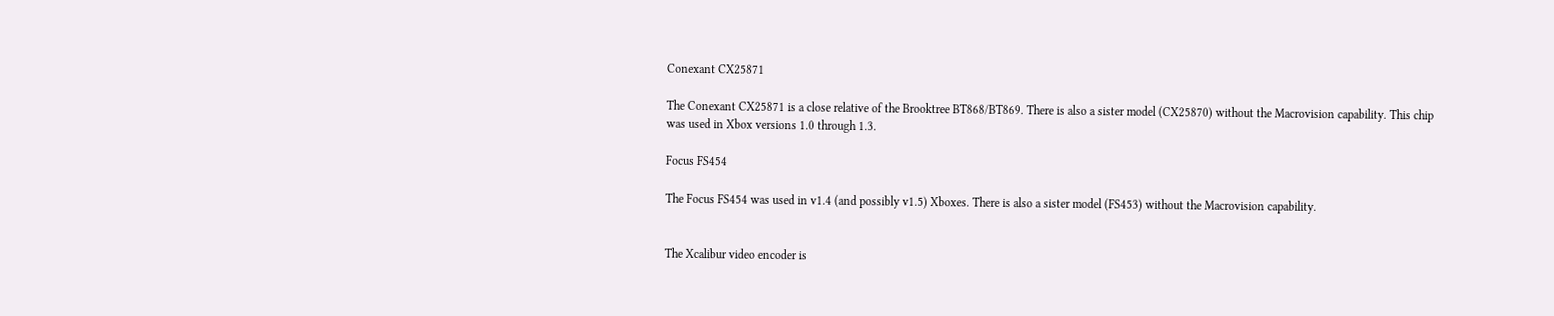Conexant CX25871

The Conexant CX25871 is a close relative of the Brooktree BT868/BT869. There is also a sister model (CX25870) without the Macrovision capability. This chip was used in Xbox versions 1.0 through 1.3.

Focus FS454

The Focus FS454 was used in v1.4 (and possibly v1.5) Xboxes. There is also a sister model (FS453) without the Macrovision capability.


The Xcalibur video encoder is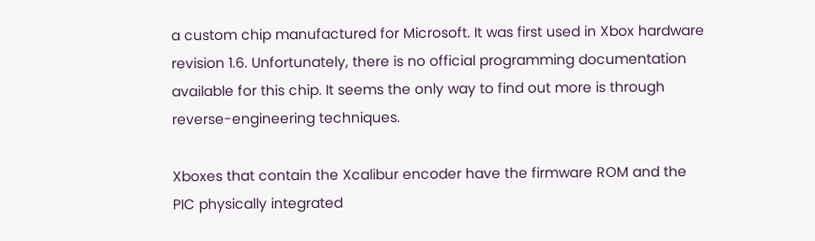a custom chip manufactured for Microsoft. It was first used in Xbox hardware revision 1.6. Unfortunately, there is no official programming documentation available for this chip. It seems the only way to find out more is through reverse-engineering techniques.

Xboxes that contain the Xcalibur encoder have the firmware ROM and the PIC physically integrated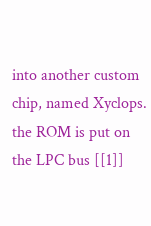into another custom chip, named Xyclops. the ROM is put on the LPC bus [[1]]